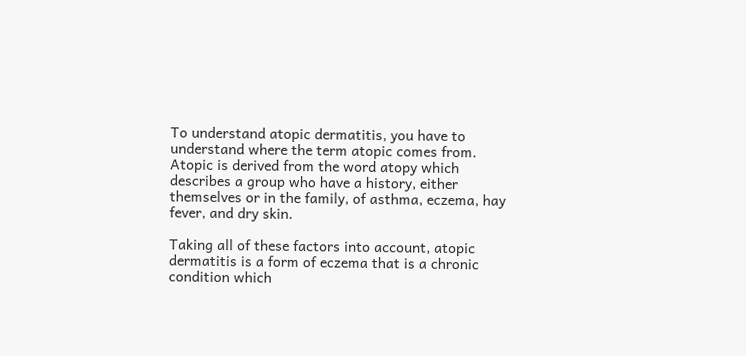To understand atopic dermatitis, you have to understand where the term atopic comes from. Atopic is derived from the word atopy which describes a group who have a history, either themselves or in the family, of asthma, eczema, hay fever, and dry skin.

Taking all of these factors into account, atopic dermatitis is a form of eczema that is a chronic condition which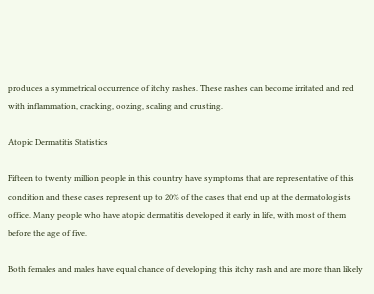produces a symmetrical occurrence of itchy rashes. These rashes can become irritated and red with inflammation, cracking, oozing, scaling and crusting.

Atopic Dermatitis Statistics

Fifteen to twenty million people in this country have symptoms that are representative of this condition and these cases represent up to 20% of the cases that end up at the dermatologists office. Many people who have atopic dermatitis developed it early in life, with most of them before the age of five.

Both females and males have equal chance of developing this itchy rash and are more than likely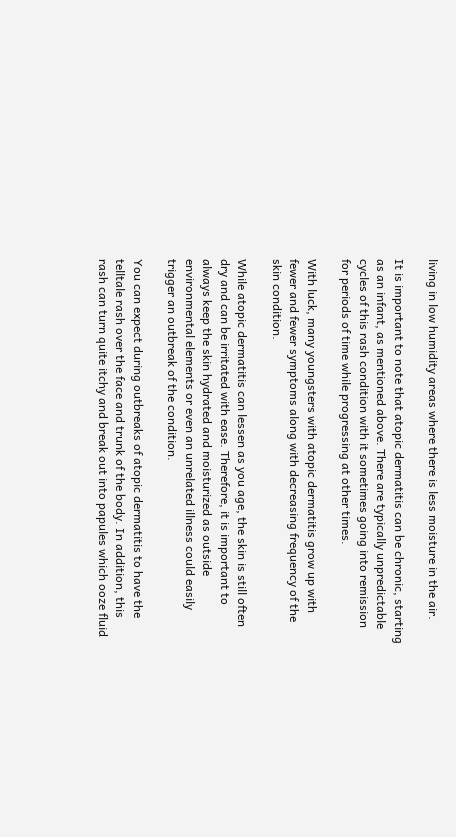living in low humidity areas where there is less moisture in the air.

It is important to note that atopic dermatitis can be chronic, starting as an infant, as mentioned above. There are typically unpredictable cycles of this rash condition with it sometimes going into remission for periods of time while progressing at other times.

With luck, many youngsters with atopic dermatitis grow up with fewer and fewer symptoms along with decreasing frequency of the skin condition.

While atopic dermatitis can lessen as you age, the skin is still often dry and can be irritated with ease. Therefore, it is important to always keep the skin hydrated and moisturized as outside environmental elements or even an unrelated illness could easily trigger an outbreak of the condition.

You can expect during outbreaks of atopic dermatitis to have the telltale rash over the face and trunk of the body. In addition, this rash can turn quite itchy and break out into papules which ooze fluid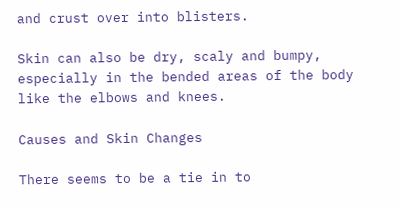and crust over into blisters.

Skin can also be dry, scaly and bumpy, especially in the bended areas of the body like the elbows and knees.

Causes and Skin Changes

There seems to be a tie in to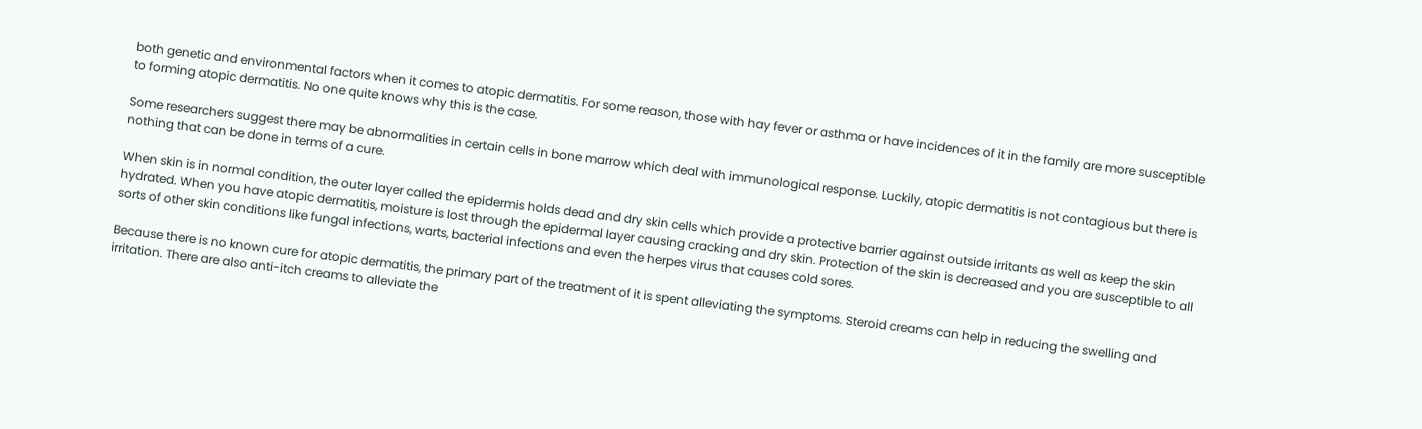both genetic and environmental factors when it comes to atopic dermatitis. For some reason, those with hay fever or asthma or have incidences of it in the family are more susceptible to forming atopic dermatitis. No one quite knows why this is the case.

Some researchers suggest there may be abnormalities in certain cells in bone marrow which deal with immunological response. Luckily, atopic dermatitis is not contagious but there is nothing that can be done in terms of a cure.

When skin is in normal condition, the outer layer called the epidermis holds dead and dry skin cells which provide a protective barrier against outside irritants as well as keep the skin hydrated. When you have atopic dermatitis, moisture is lost through the epidermal layer causing cracking and dry skin. Protection of the skin is decreased and you are susceptible to all sorts of other skin conditions like fungal infections, warts, bacterial infections and even the herpes virus that causes cold sores.

Because there is no known cure for atopic dermatitis, the primary part of the treatment of it is spent alleviating the symptoms. Steroid creams can help in reducing the swelling and irritation. There are also anti-itch creams to alleviate the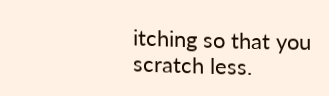itching so that you scratch less.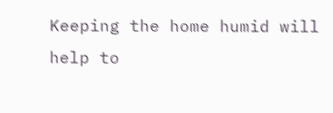Keeping the home humid will help to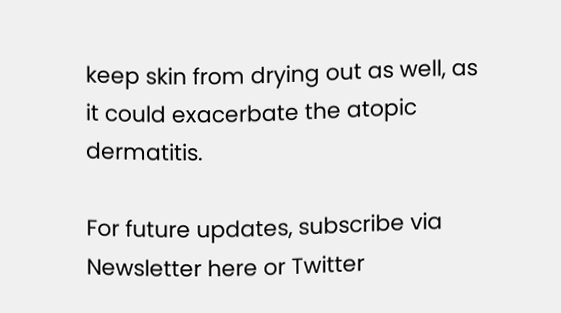keep skin from drying out as well, as it could exacerbate the atopic dermatitis.

For future updates, subscribe via Newsletter here or Twitter